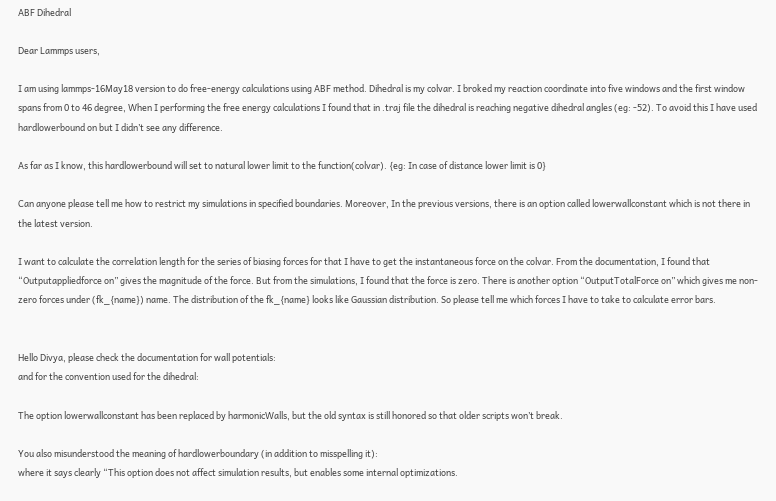ABF Dihedral

Dear Lammps users,

I am using lammps-16May18 version to do free-energy calculations using ABF method. Dihedral is my colvar. I broked my reaction coordinate into five windows and the first window spans from 0 to 46 degree, When I performing the free energy calculations I found that in .traj file the dihedral is reaching negative dihedral angles (eg: -52). To avoid this I have used hardlowerbound on but I didn’t see any difference.

As far as I know, this hardlowerbound will set to natural lower limit to the function(colvar). {eg: In case of distance lower limit is 0}

Can anyone please tell me how to restrict my simulations in specified boundaries. Moreover, In the previous versions, there is an option called lowerwallconstant which is not there in the latest version.

I want to calculate the correlation length for the series of biasing forces for that I have to get the instantaneous force on the colvar. From the documentation, I found that “Outputappliedforce on” gives the magnitude of the force. But from the simulations, I found that the force is zero. There is another option “OutputTotalForce on” which gives me non-zero forces under (fk_{name}) name. The distribution of the fk_{name} looks like Gaussian distribution. So please tell me which forces I have to take to calculate error bars.


Hello Divya, please check the documentation for wall potentials:
and for the convention used for the dihedral:

The option lowerwallconstant has been replaced by harmonicWalls, but the old syntax is still honored so that older scripts won’t break.

You also misunderstood the meaning of hardlowerboundary (in addition to misspelling it):
where it says clearly “This option does not affect simulation results, but enables some internal optimizations.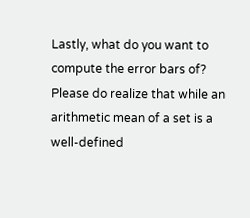Lastly, what do you want to compute the error bars of? Please do realize that while an arithmetic mean of a set is a well-defined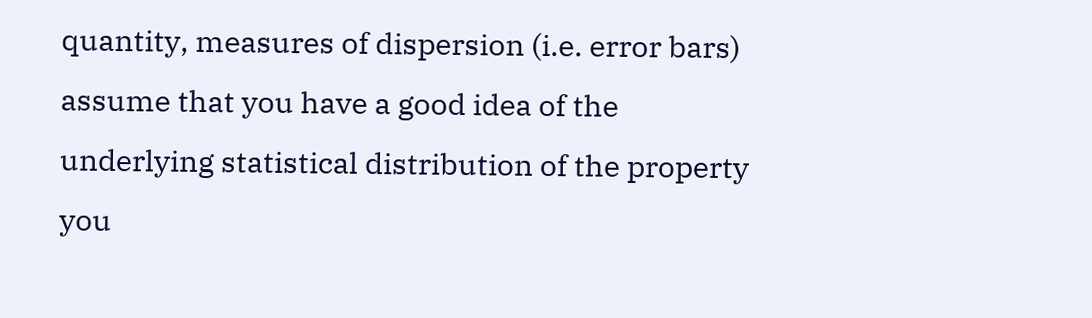quantity, measures of dispersion (i.e. error bars) assume that you have a good idea of the underlying statistical distribution of the property you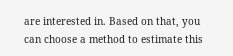are interested in. Based on that, you can choose a method to estimate this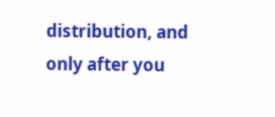distribution, and only after you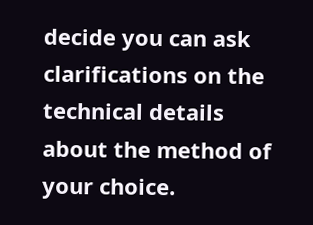decide you can ask clarifications on the technical details about the method of your choice.